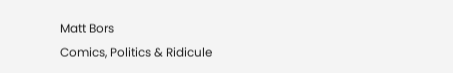Matt Bors
Comics, Politics & Ridicule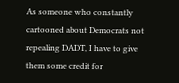As someone who constantly cartooned about Democrats not repealing DADT, I have to give them some credit for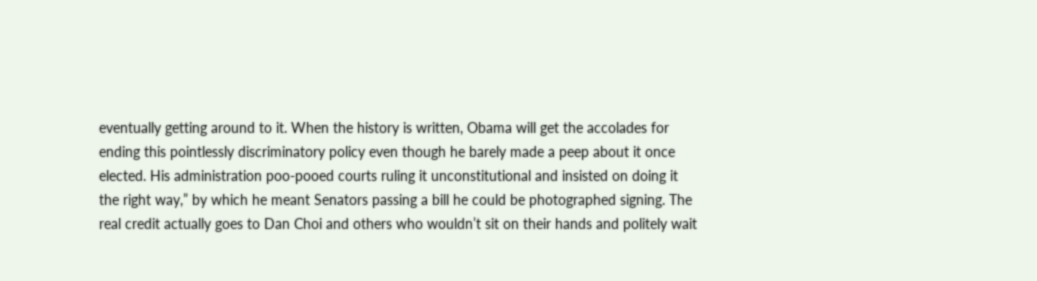eventually getting around to it. When the history is written, Obama will get the accolades for ending this pointlessly discriminatory policy even though he barely made a peep about it once elected. His administration poo-pooed courts ruling it unconstitutional and insisted on doing it the right way,” by which he meant Senators passing a bill he could be photographed signing. The real credit actually goes to Dan Choi and others who wouldn’t sit on their hands and politely wait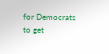for Democrats to get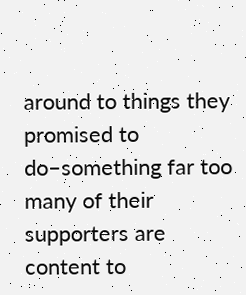around to things they promised to do–something far too many of their supporters are content to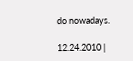do nowadays.

12.24.2010 |